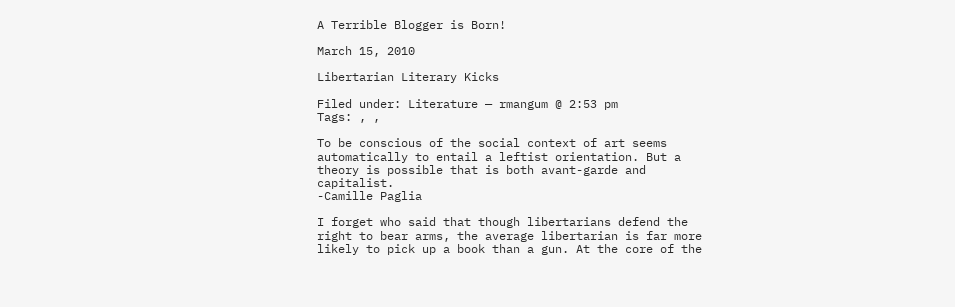A Terrible Blogger is Born!

March 15, 2010

Libertarian Literary Kicks

Filed under: Literature — rmangum @ 2:53 pm
Tags: , ,

To be conscious of the social context of art seems automatically to entail a leftist orientation. But a theory is possible that is both avant-garde and capitalist.
-Camille Paglia

I forget who said that though libertarians defend the right to bear arms, the average libertarian is far more likely to pick up a book than a gun. At the core of the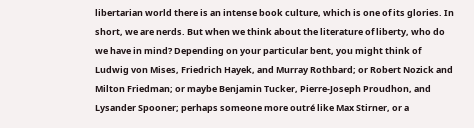libertarian world there is an intense book culture, which is one of its glories. In short, we are nerds. But when we think about the literature of liberty, who do we have in mind? Depending on your particular bent, you might think of Ludwig von Mises, Friedrich Hayek, and Murray Rothbard; or Robert Nozick and Milton Friedman; or maybe Benjamin Tucker, Pierre-Joseph Proudhon, and Lysander Spooner; perhaps someone more outré like Max Stirner, or a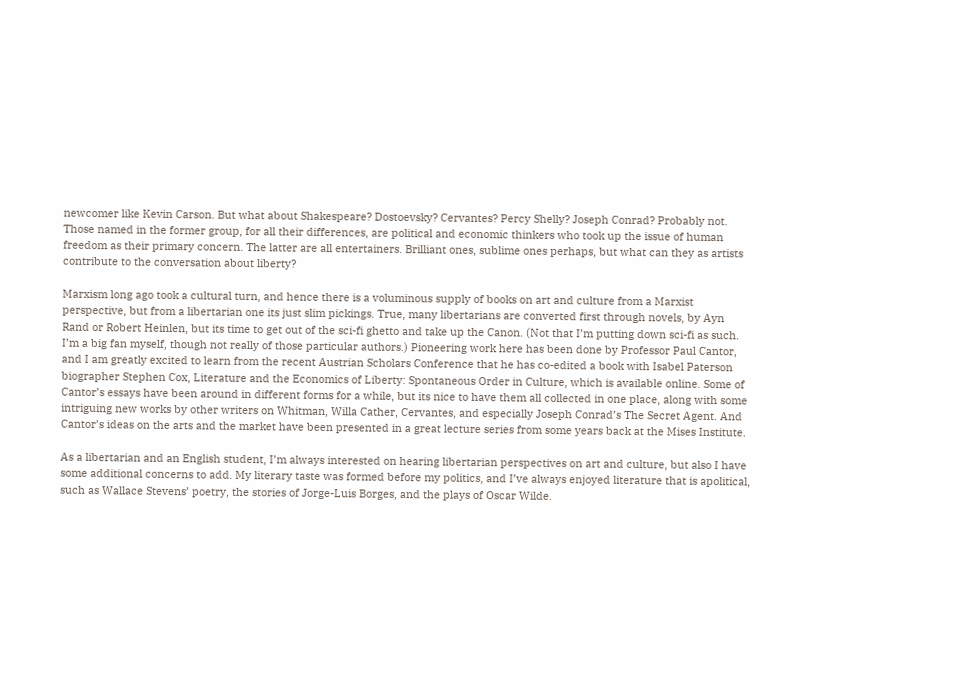newcomer like Kevin Carson. But what about Shakespeare? Dostoevsky? Cervantes? Percy Shelly? Joseph Conrad? Probably not. Those named in the former group, for all their differences, are political and economic thinkers who took up the issue of human freedom as their primary concern. The latter are all entertainers. Brilliant ones, sublime ones perhaps, but what can they as artists contribute to the conversation about liberty?

Marxism long ago took a cultural turn, and hence there is a voluminous supply of books on art and culture from a Marxist perspective, but from a libertarian one its just slim pickings. True, many libertarians are converted first through novels, by Ayn Rand or Robert Heinlen, but its time to get out of the sci-fi ghetto and take up the Canon. (Not that I’m putting down sci-fi as such. I’m a big fan myself, though not really of those particular authors.) Pioneering work here has been done by Professor Paul Cantor, and I am greatly excited to learn from the recent Austrian Scholars Conference that he has co-edited a book with Isabel Paterson biographer Stephen Cox, Literature and the Economics of Liberty: Spontaneous Order in Culture, which is available online. Some of Cantor’s essays have been around in different forms for a while, but its nice to have them all collected in one place, along with some intriguing new works by other writers on Whitman, Willa Cather, Cervantes, and especially Joseph Conrad’s The Secret Agent. And Cantor’s ideas on the arts and the market have been presented in a great lecture series from some years back at the Mises Institute.

As a libertarian and an English student, I’m always interested on hearing libertarian perspectives on art and culture, but also I have some additional concerns to add. My literary taste was formed before my politics, and I’ve always enjoyed literature that is apolitical, such as Wallace Stevens’ poetry, the stories of Jorge-Luis Borges, and the plays of Oscar Wilde.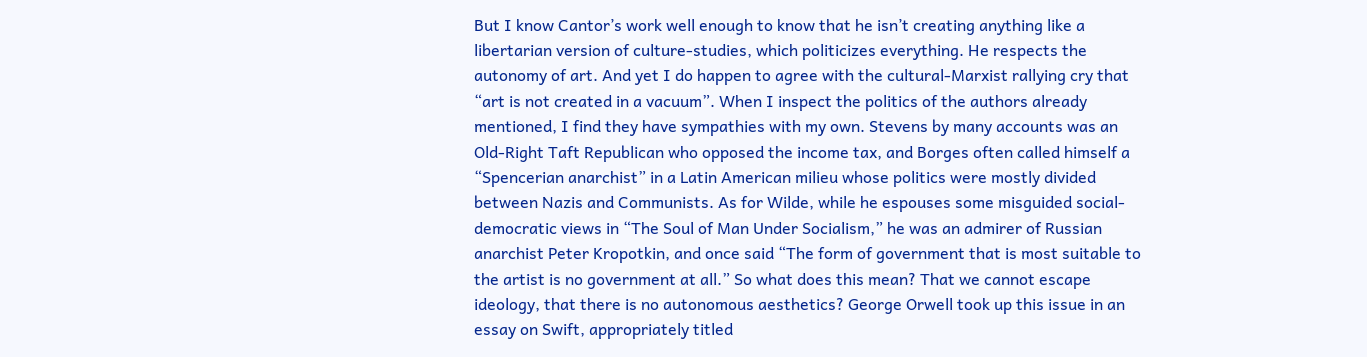But I know Cantor’s work well enough to know that he isn’t creating anything like a libertarian version of culture-studies, which politicizes everything. He respects the autonomy of art. And yet I do happen to agree with the cultural-Marxist rallying cry that “art is not created in a vacuum”. When I inspect the politics of the authors already mentioned, I find they have sympathies with my own. Stevens by many accounts was an Old-Right Taft Republican who opposed the income tax, and Borges often called himself a “Spencerian anarchist” in a Latin American milieu whose politics were mostly divided between Nazis and Communists. As for Wilde, while he espouses some misguided social-democratic views in “The Soul of Man Under Socialism,” he was an admirer of Russian anarchist Peter Kropotkin, and once said “The form of government that is most suitable to the artist is no government at all.” So what does this mean? That we cannot escape ideology, that there is no autonomous aesthetics? George Orwell took up this issue in an essay on Swift, appropriately titled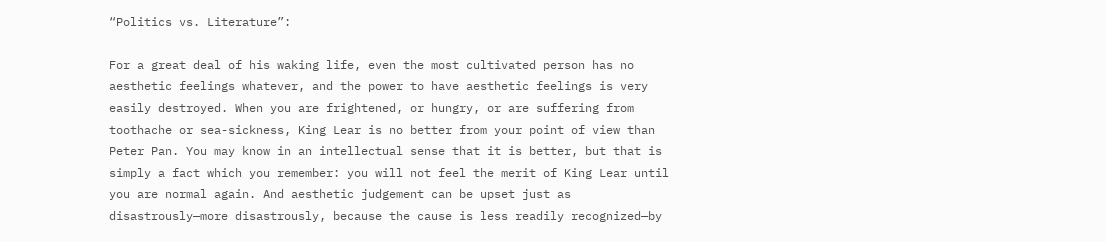“Politics vs. Literature”:

For a great deal of his waking life, even the most cultivated person has no aesthetic feelings whatever, and the power to have aesthetic feelings is very easily destroyed. When you are frightened, or hungry, or are suffering from toothache or sea-sickness, King Lear is no better from your point of view than Peter Pan. You may know in an intellectual sense that it is better, but that is simply a fact which you remember: you will not feel the merit of King Lear until you are normal again. And aesthetic judgement can be upset just as disastrously—more disastrously, because the cause is less readily recognized—by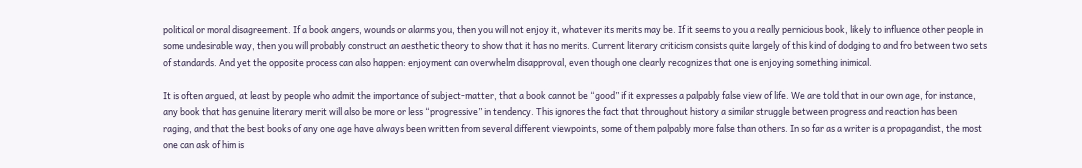political or moral disagreement. If a book angers, wounds or alarms you, then you will not enjoy it, whatever its merits may be. If it seems to you a really pernicious book, likely to influence other people in some undesirable way, then you will probably construct an aesthetic theory to show that it has no merits. Current literary criticism consists quite largely of this kind of dodging to and fro between two sets of standards. And yet the opposite process can also happen: enjoyment can overwhelm disapproval, even though one clearly recognizes that one is enjoying something inimical.

It is often argued, at least by people who admit the importance of subject-matter, that a book cannot be “good” if it expresses a palpably false view of life. We are told that in our own age, for instance, any book that has genuine literary merit will also be more or less “progressive” in tendency. This ignores the fact that throughout history a similar struggle between progress and reaction has been raging, and that the best books of any one age have always been written from several different viewpoints, some of them palpably more false than others. In so far as a writer is a propagandist, the most one can ask of him is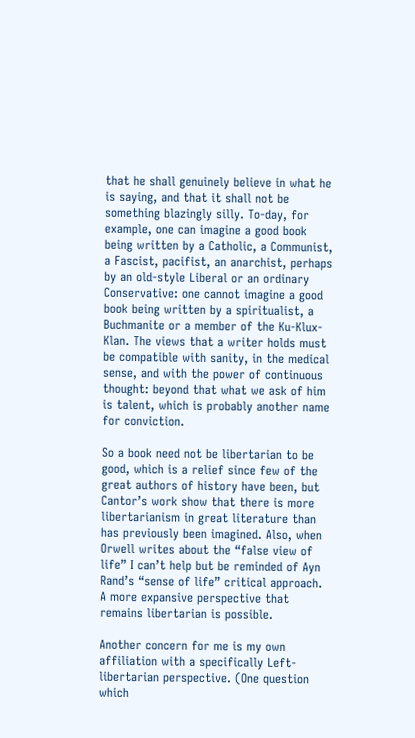that he shall genuinely believe in what he is saying, and that it shall not be something blazingly silly. To-day, for example, one can imagine a good book being written by a Catholic, a Communist, a Fascist, pacifist, an anarchist, perhaps by an old-style Liberal or an ordinary Conservative: one cannot imagine a good book being written by a spiritualist, a Buchmanite or a member of the Ku-Klux-Klan. The views that a writer holds must be compatible with sanity, in the medical sense, and with the power of continuous thought: beyond that what we ask of him is talent, which is probably another name for conviction.

So a book need not be libertarian to be good, which is a relief since few of the great authors of history have been, but Cantor’s work show that there is more libertarianism in great literature than has previously been imagined. Also, when Orwell writes about the “false view of life” I can’t help but be reminded of Ayn Rand’s “sense of life” critical approach. A more expansive perspective that remains libertarian is possible.

Another concern for me is my own affiliation with a specifically Left-libertarian perspective. (One question which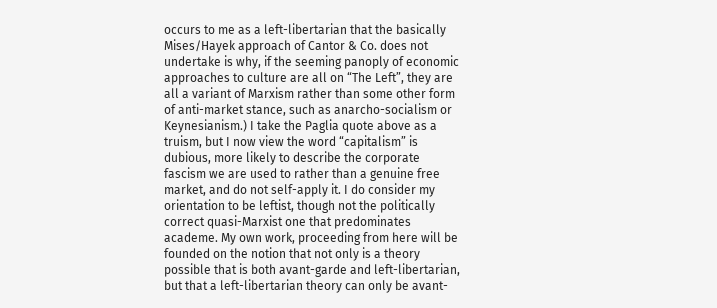occurs to me as a left-libertarian that the basically Mises/Hayek approach of Cantor & Co. does not undertake is why, if the seeming panoply of economic approaches to culture are all on “The Left”, they are all a variant of Marxism rather than some other form of anti-market stance, such as anarcho-socialism or Keynesianism.) I take the Paglia quote above as a truism, but I now view the word “capitalism” is dubious, more likely to describe the corporate fascism we are used to rather than a genuine free market, and do not self-apply it. I do consider my orientation to be leftist, though not the politically correct quasi-Marxist one that predominates academe. My own work, proceeding from here will be founded on the notion that not only is a theory possible that is both avant-garde and left-libertarian, but that a left-libertarian theory can only be avant-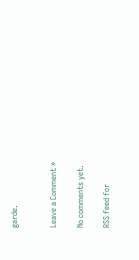garde.


Leave a Comment »

No comments yet.

RSS feed for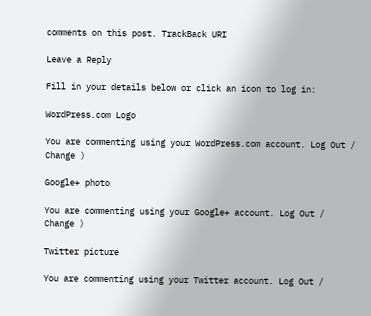comments on this post. TrackBack URI

Leave a Reply

Fill in your details below or click an icon to log in:

WordPress.com Logo

You are commenting using your WordPress.com account. Log Out /  Change )

Google+ photo

You are commenting using your Google+ account. Log Out /  Change )

Twitter picture

You are commenting using your Twitter account. Log Out /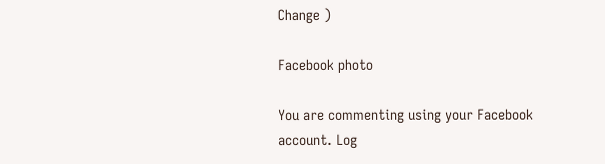Change )

Facebook photo

You are commenting using your Facebook account. Log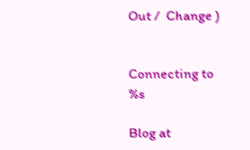Out /  Change )


Connecting to %s

Blog at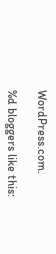WordPress.com.

%d bloggers like this: